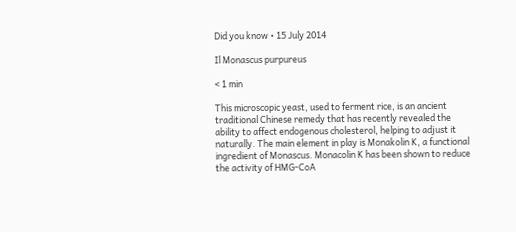Did you know • 15 July 2014

Il Monascus purpureus

< 1 min

This microscopic yeast, used to ferment rice, is an ancient traditional Chinese remedy that has recently revealed the ability to affect endogenous cholesterol, helping to adjust it naturally. The main element in play is Monakolin K, a functional ingredient of Monascus. Monacolin K has been shown to reduce the activity of HMG-CoA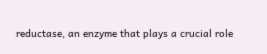reductase, an enzyme that plays a crucial role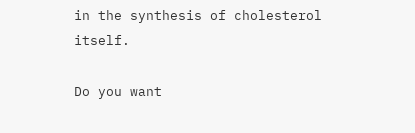in the synthesis of cholesterol itself.

Do you want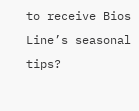to receive Bios Line’s seasonal tips?